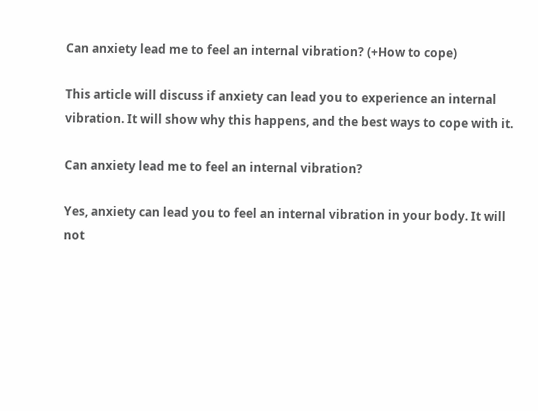Can anxiety lead me to feel an internal vibration? (+How to cope)

This article will discuss if anxiety can lead you to experience an internal vibration. It will show why this happens, and the best ways to cope with it.

Can anxiety lead me to feel an internal vibration?

Yes, anxiety can lead you to feel an internal vibration in your body. It will not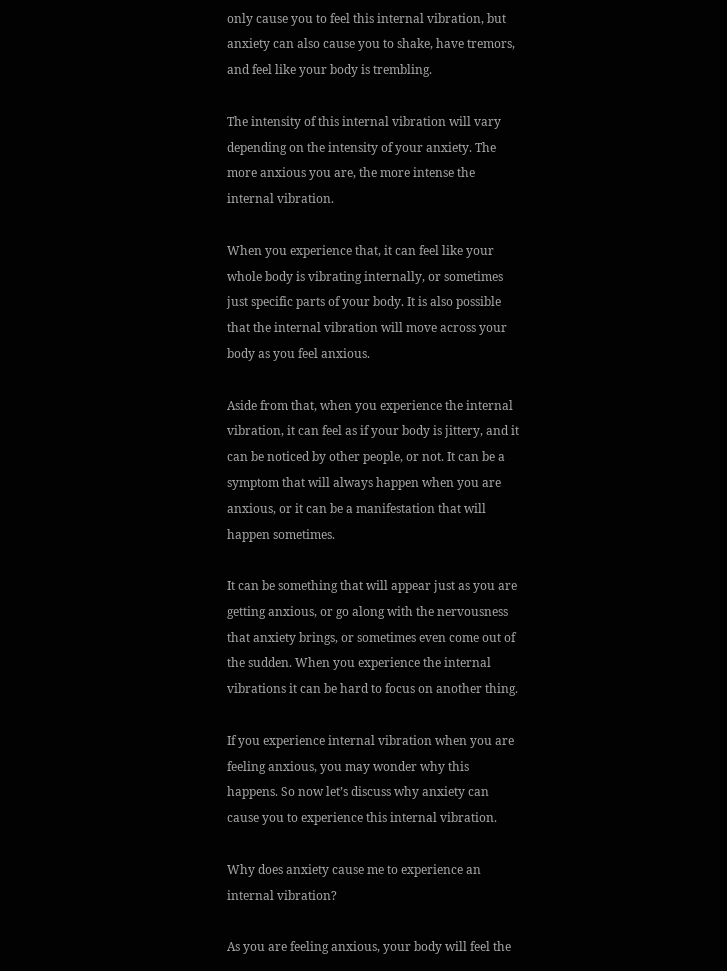only cause you to feel this internal vibration, but anxiety can also cause you to shake, have tremors, and feel like your body is trembling.

The intensity of this internal vibration will vary depending on the intensity of your anxiety. The more anxious you are, the more intense the internal vibration.

When you experience that, it can feel like your whole body is vibrating internally, or sometimes just specific parts of your body. It is also possible that the internal vibration will move across your body as you feel anxious.

Aside from that, when you experience the internal vibration, it can feel as if your body is jittery, and it can be noticed by other people, or not. It can be a symptom that will always happen when you are anxious, or it can be a manifestation that will happen sometimes.

It can be something that will appear just as you are getting anxious, or go along with the nervousness that anxiety brings, or sometimes even come out of the sudden. When you experience the internal vibrations it can be hard to focus on another thing.

If you experience internal vibration when you are feeling anxious, you may wonder why this happens. So now let’s discuss why anxiety can cause you to experience this internal vibration.

Why does anxiety cause me to experience an internal vibration?

As you are feeling anxious, your body will feel the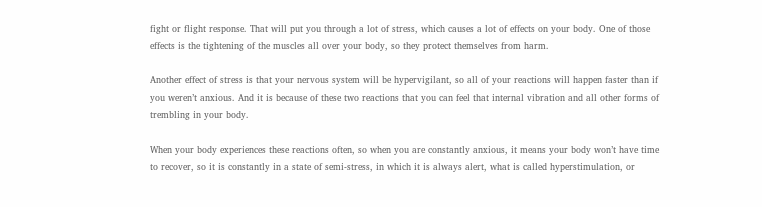fight or flight response. That will put you through a lot of stress, which causes a lot of effects on your body. One of those effects is the tightening of the muscles all over your body, so they protect themselves from harm.

Another effect of stress is that your nervous system will be hypervigilant, so all of your reactions will happen faster than if you weren’t anxious. And it is because of these two reactions that you can feel that internal vibration and all other forms of trembling in your body.

When your body experiences these reactions often, so when you are constantly anxious, it means your body won’t have time to recover, so it is constantly in a state of semi-stress, in which it is always alert, what is called hyperstimulation, or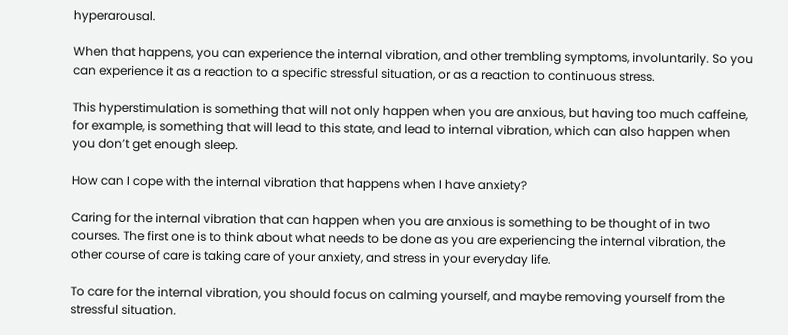hyperarousal.

When that happens, you can experience the internal vibration, and other trembling symptoms, involuntarily. So you can experience it as a reaction to a specific stressful situation, or as a reaction to continuous stress.

This hyperstimulation is something that will not only happen when you are anxious, but having too much caffeine, for example, is something that will lead to this state, and lead to internal vibration, which can also happen when you don’t get enough sleep.

How can I cope with the internal vibration that happens when I have anxiety?

Caring for the internal vibration that can happen when you are anxious is something to be thought of in two courses. The first one is to think about what needs to be done as you are experiencing the internal vibration, the other course of care is taking care of your anxiety, and stress in your everyday life.

To care for the internal vibration, you should focus on calming yourself, and maybe removing yourself from the stressful situation.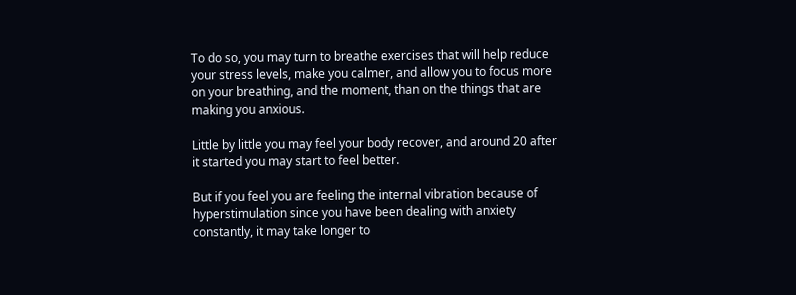To do so, you may turn to breathe exercises that will help reduce your stress levels, make you calmer, and allow you to focus more on your breathing, and the moment, than on the things that are making you anxious.

Little by little you may feel your body recover, and around 20 after it started you may start to feel better.

But if you feel you are feeling the internal vibration because of hyperstimulation since you have been dealing with anxiety constantly, it may take longer to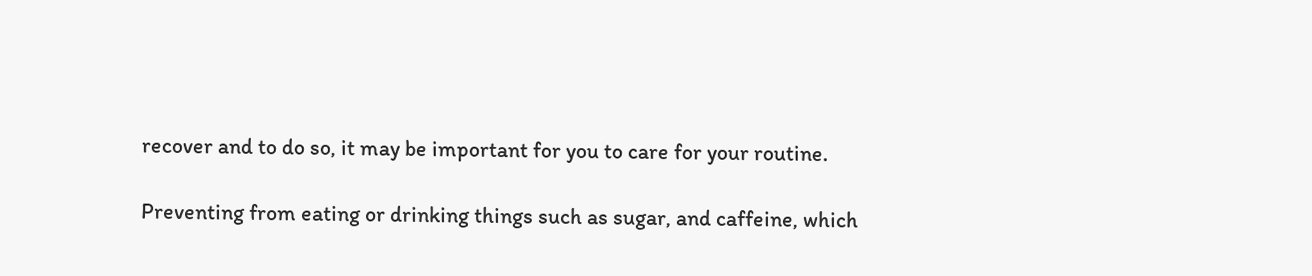recover and to do so, it may be important for you to care for your routine.

Preventing from eating or drinking things such as sugar, and caffeine, which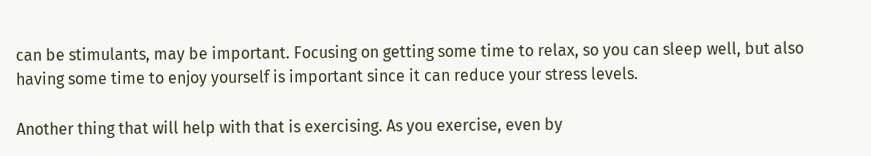can be stimulants, may be important. Focusing on getting some time to relax, so you can sleep well, but also having some time to enjoy yourself is important since it can reduce your stress levels.

Another thing that will help with that is exercising. As you exercise, even by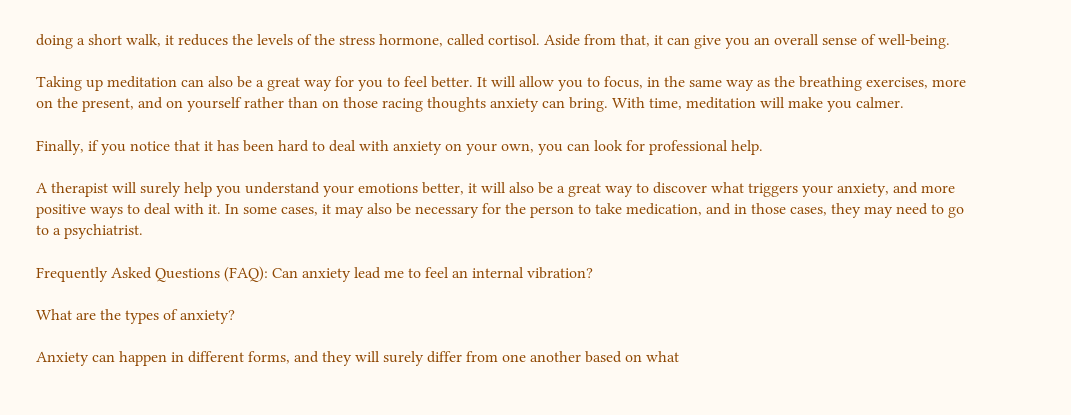doing a short walk, it reduces the levels of the stress hormone, called cortisol. Aside from that, it can give you an overall sense of well-being.

Taking up meditation can also be a great way for you to feel better. It will allow you to focus, in the same way as the breathing exercises, more on the present, and on yourself rather than on those racing thoughts anxiety can bring. With time, meditation will make you calmer.

Finally, if you notice that it has been hard to deal with anxiety on your own, you can look for professional help.

A therapist will surely help you understand your emotions better, it will also be a great way to discover what triggers your anxiety, and more positive ways to deal with it. In some cases, it may also be necessary for the person to take medication, and in those cases, they may need to go to a psychiatrist.

Frequently Asked Questions (FAQ): Can anxiety lead me to feel an internal vibration?

What are the types of anxiety?

Anxiety can happen in different forms, and they will surely differ from one another based on what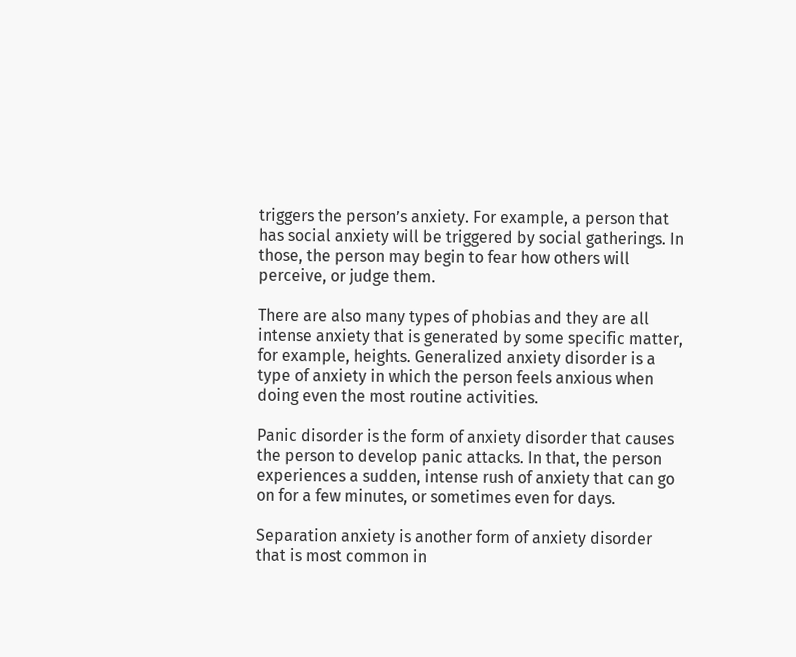triggers the person’s anxiety. For example, a person that has social anxiety will be triggered by social gatherings. In those, the person may begin to fear how others will perceive, or judge them.

There are also many types of phobias and they are all intense anxiety that is generated by some specific matter, for example, heights. Generalized anxiety disorder is a type of anxiety in which the person feels anxious when doing even the most routine activities.

Panic disorder is the form of anxiety disorder that causes the person to develop panic attacks. In that, the person experiences a sudden, intense rush of anxiety that can go on for a few minutes, or sometimes even for days.

Separation anxiety is another form of anxiety disorder that is most common in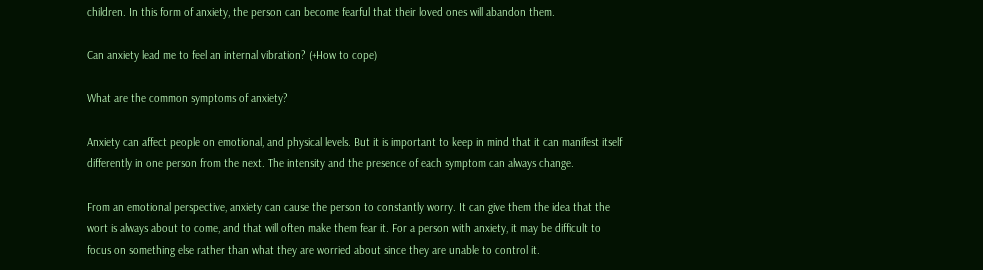children. In this form of anxiety, the person can become fearful that their loved ones will abandon them.

Can anxiety lead me to feel an internal vibration? (+How to cope)

What are the common symptoms of anxiety?

Anxiety can affect people on emotional, and physical levels. But it is important to keep in mind that it can manifest itself differently in one person from the next. The intensity and the presence of each symptom can always change.

From an emotional perspective, anxiety can cause the person to constantly worry. It can give them the idea that the wort is always about to come, and that will often make them fear it. For a person with anxiety, it may be difficult to focus on something else rather than what they are worried about since they are unable to control it.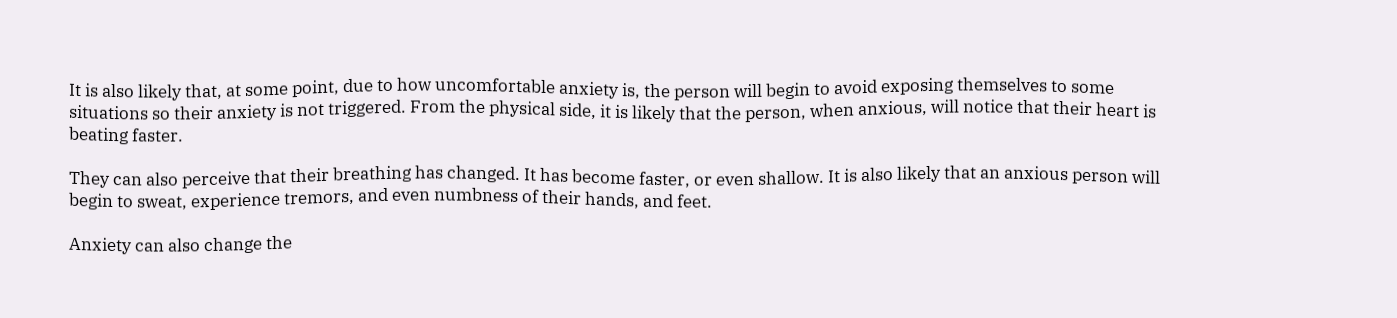It is also likely that, at some point, due to how uncomfortable anxiety is, the person will begin to avoid exposing themselves to some situations so their anxiety is not triggered. From the physical side, it is likely that the person, when anxious, will notice that their heart is beating faster.

They can also perceive that their breathing has changed. It has become faster, or even shallow. It is also likely that an anxious person will begin to sweat, experience tremors, and even numbness of their hands, and feet.

Anxiety can also change the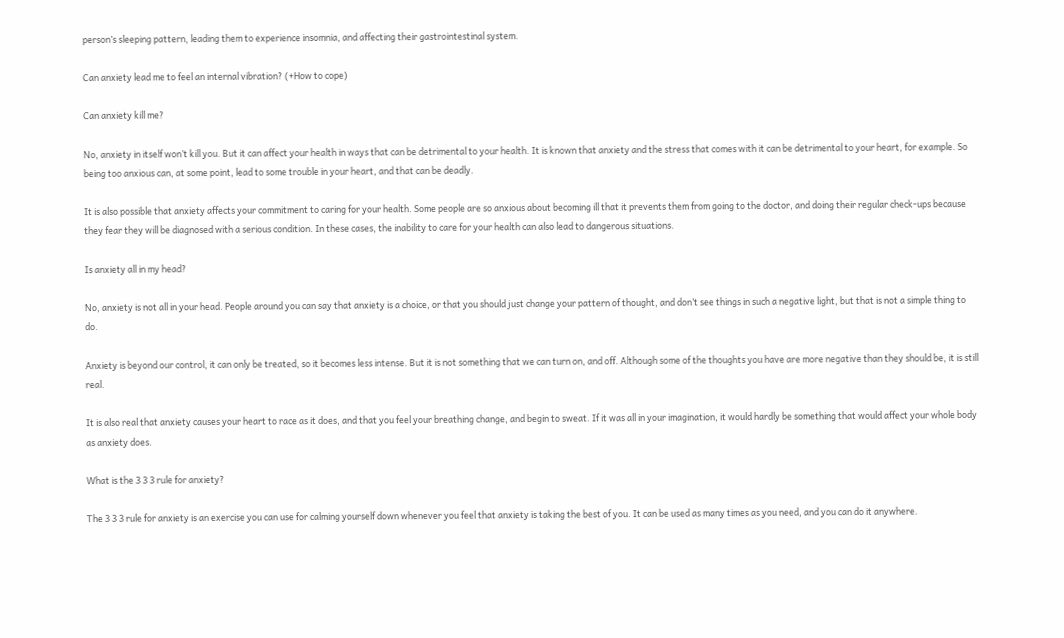person’s sleeping pattern, leading them to experience insomnia, and affecting their gastrointestinal system.

Can anxiety lead me to feel an internal vibration? (+How to cope)

Can anxiety kill me?

No, anxiety in itself won’t kill you. But it can affect your health in ways that can be detrimental to your health. It is known that anxiety and the stress that comes with it can be detrimental to your heart, for example. So being too anxious can, at some point, lead to some trouble in your heart, and that can be deadly.

It is also possible that anxiety affects your commitment to caring for your health. Some people are so anxious about becoming ill that it prevents them from going to the doctor, and doing their regular check-ups because they fear they will be diagnosed with a serious condition. In these cases, the inability to care for your health can also lead to dangerous situations.

Is anxiety all in my head?

No, anxiety is not all in your head. People around you can say that anxiety is a choice, or that you should just change your pattern of thought, and don’t see things in such a negative light, but that is not a simple thing to do.

Anxiety is beyond our control, it can only be treated, so it becomes less intense. But it is not something that we can turn on, and off. Although some of the thoughts you have are more negative than they should be, it is still real.

It is also real that anxiety causes your heart to race as it does, and that you feel your breathing change, and begin to sweat. If it was all in your imagination, it would hardly be something that would affect your whole body as anxiety does.

What is the 3 3 3 rule for anxiety?

The 3 3 3 rule for anxiety is an exercise you can use for calming yourself down whenever you feel that anxiety is taking the best of you. It can be used as many times as you need, and you can do it anywhere.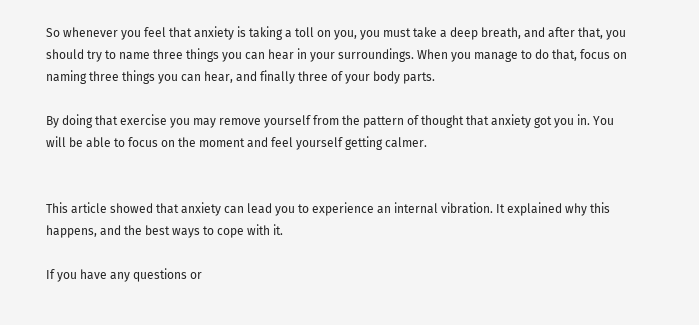So whenever you feel that anxiety is taking a toll on you, you must take a deep breath, and after that, you should try to name three things you can hear in your surroundings. When you manage to do that, focus on naming three things you can hear, and finally three of your body parts.

By doing that exercise you may remove yourself from the pattern of thought that anxiety got you in. You will be able to focus on the moment and feel yourself getting calmer.


This article showed that anxiety can lead you to experience an internal vibration. It explained why this happens, and the best ways to cope with it.

If you have any questions or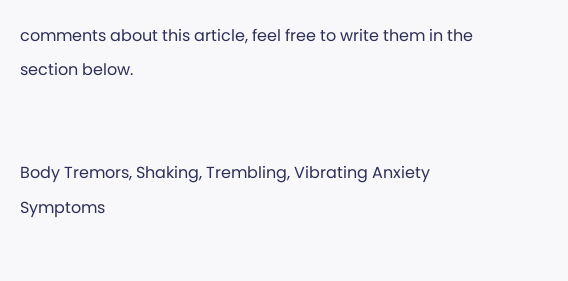comments about this article, feel free to write them in the section below.


Body Tremors, Shaking, Trembling, Vibrating Anxiety Symptoms